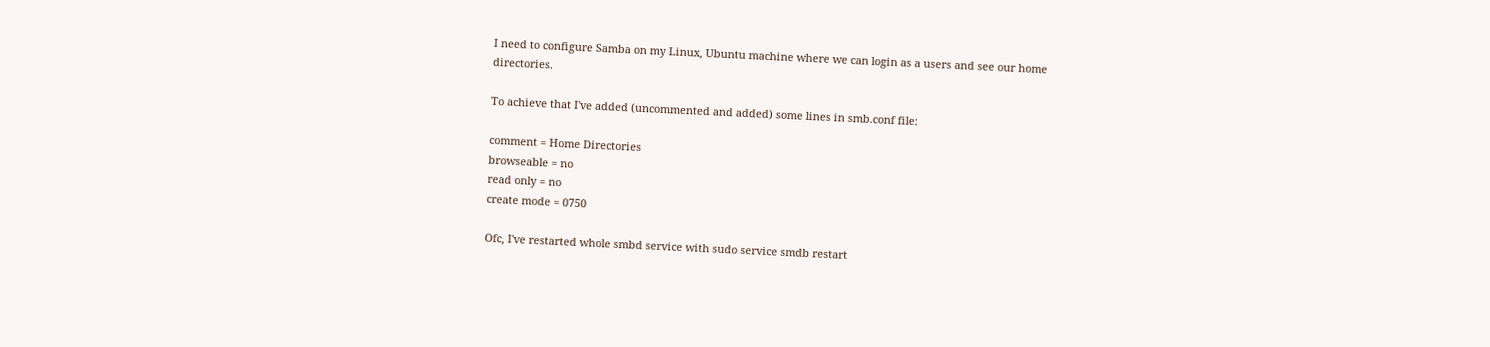I need to configure Samba on my Linux, Ubuntu machine where we can login as a users and see our home directories.

To achieve that I've added (uncommented and added) some lines in smb.conf file:

comment = Home Directories
browseable = no
read only = no
create mode = 0750

Ofc, I've restarted whole smbd service with sudo service smdb restart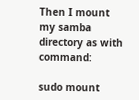Then I mount my samba directory as with command:

sudo mount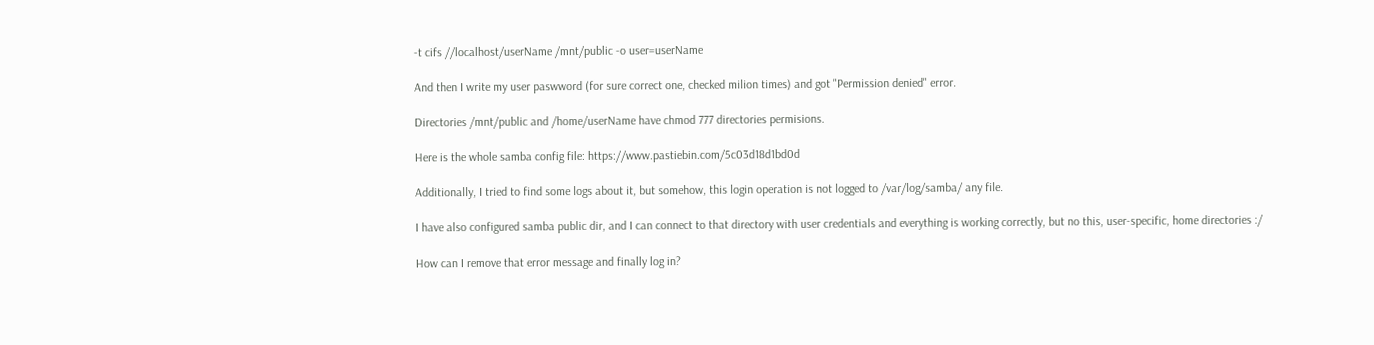-t cifs //localhost/userName /mnt/public -o user=userName

And then I write my user paswword (for sure correct one, checked milion times) and got "Permission denied" error.

Directories /mnt/public and /home/userName have chmod 777 directories permisions.

Here is the whole samba config file: https://www.pastiebin.com/5c03d18d1bd0d

Additionally, I tried to find some logs about it, but somehow, this login operation is not logged to /var/log/samba/ any file.

I have also configured samba public dir, and I can connect to that directory with user credentials and everything is working correctly, but no this, user-specific, home directories :/

How can I remove that error message and finally log in?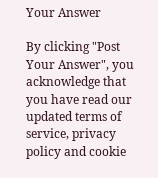Your Answer

By clicking "Post Your Answer", you acknowledge that you have read our updated terms of service, privacy policy and cookie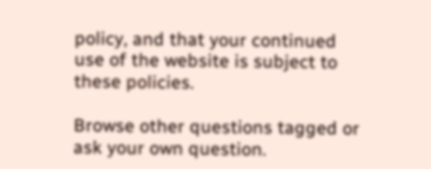policy, and that your continued use of the website is subject to these policies.

Browse other questions tagged or ask your own question.